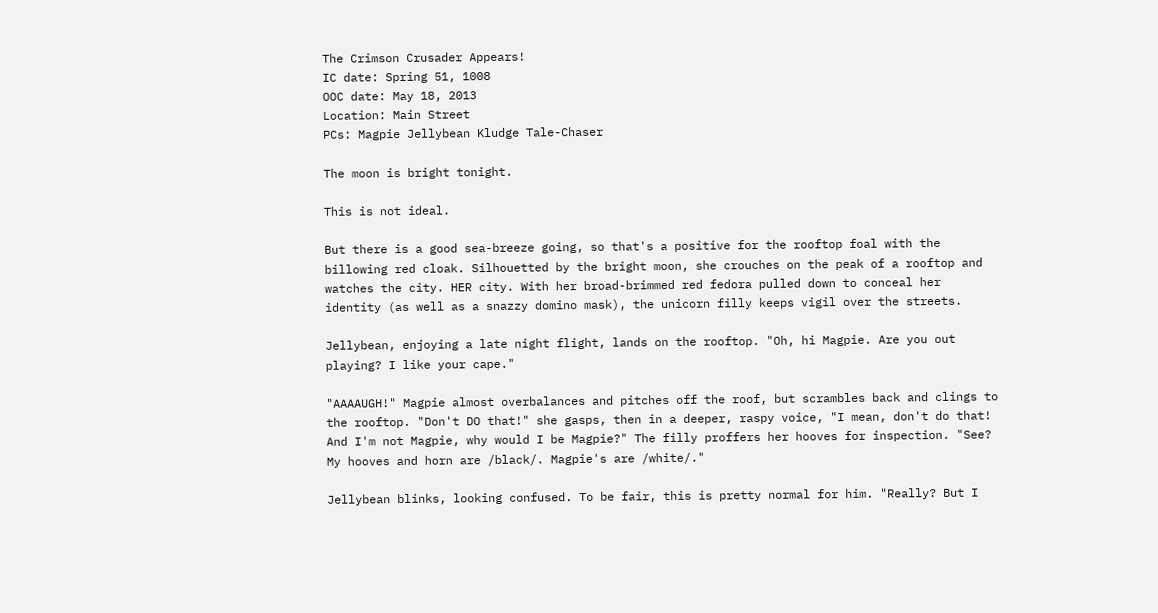The Crimson Crusader Appears!
IC date: Spring 51, 1008
OOC date: May 18, 2013
Location: Main Street
PCs: Magpie Jellybean Kludge Tale-Chaser

The moon is bright tonight.

This is not ideal.

But there is a good sea-breeze going, so that's a positive for the rooftop foal with the billowing red cloak. Silhouetted by the bright moon, she crouches on the peak of a rooftop and watches the city. HER city. With her broad-brimmed red fedora pulled down to conceal her identity (as well as a snazzy domino mask), the unicorn filly keeps vigil over the streets.

Jellybean, enjoying a late night flight, lands on the rooftop. "Oh, hi Magpie. Are you out playing? I like your cape."

"AAAAUGH!" Magpie almost overbalances and pitches off the roof, but scrambles back and clings to the rooftop. "Don't DO that!" she gasps, then in a deeper, raspy voice, "I mean, don't do that! And I'm not Magpie, why would I be Magpie?" The filly proffers her hooves for inspection. "See? My hooves and horn are /black/. Magpie's are /white/."

Jellybean blinks, looking confused. To be fair, this is pretty normal for him. "Really? But I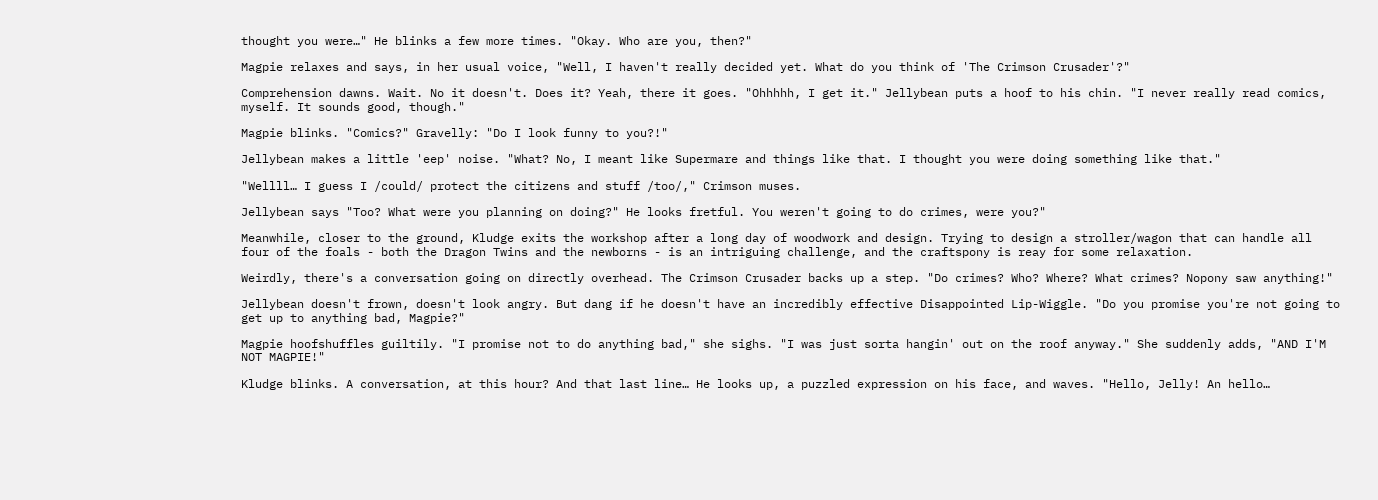thought you were…" He blinks a few more times. "Okay. Who are you, then?"

Magpie relaxes and says, in her usual voice, "Well, I haven't really decided yet. What do you think of 'The Crimson Crusader'?"

Comprehension dawns. Wait. No it doesn't. Does it? Yeah, there it goes. "Ohhhhh, I get it." Jellybean puts a hoof to his chin. "I never really read comics, myself. It sounds good, though."

Magpie blinks. "Comics?" Gravelly: "Do I look funny to you?!"

Jellybean makes a little 'eep' noise. "What? No, I meant like Supermare and things like that. I thought you were doing something like that."

"Wellll… I guess I /could/ protect the citizens and stuff /too/," Crimson muses.

Jellybean says "Too? What were you planning on doing?" He looks fretful. You weren't going to do crimes, were you?"

Meanwhile, closer to the ground, Kludge exits the workshop after a long day of woodwork and design. Trying to design a stroller/wagon that can handle all four of the foals - both the Dragon Twins and the newborns - is an intriguing challenge, and the craftspony is reay for some relaxation.

Weirdly, there's a conversation going on directly overhead. The Crimson Crusader backs up a step. "Do crimes? Who? Where? What crimes? Nopony saw anything!"

Jellybean doesn't frown, doesn't look angry. But dang if he doesn't have an incredibly effective Disappointed Lip-Wiggle. "Do you promise you're not going to get up to anything bad, Magpie?"

Magpie hoofshuffles guiltily. "I promise not to do anything bad," she sighs. "I was just sorta hangin' out on the roof anyway." She suddenly adds, "AND I'M NOT MAGPIE!"

Kludge blinks. A conversation, at this hour? And that last line… He looks up, a puzzled expression on his face, and waves. "Hello, Jelly! An hello…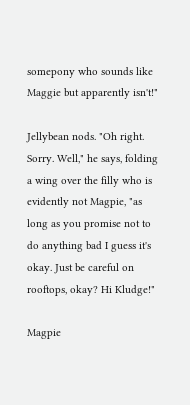somepony who sounds like Maggie but apparently isn't!"

Jellybean nods. "Oh right. Sorry. Well," he says, folding a wing over the filly who is evidently not Magpie, "as long as you promise not to do anything bad I guess it's okay. Just be careful on rooftops, okay? Hi Kludge!"

Magpie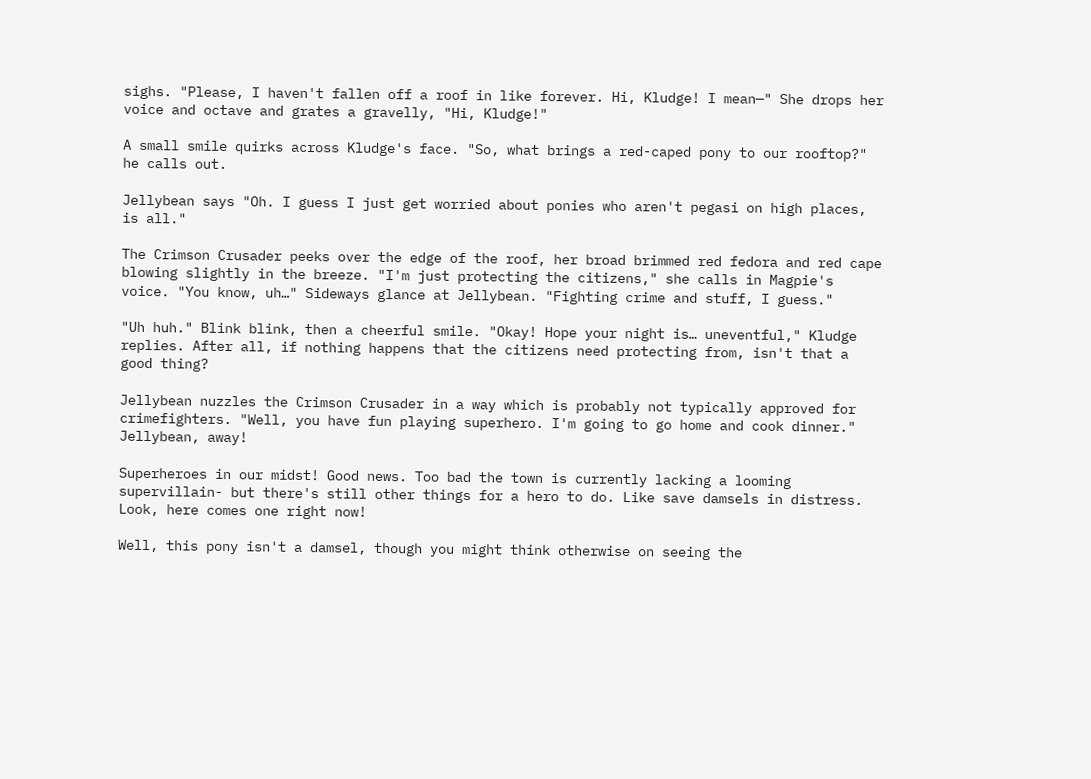sighs. "Please, I haven't fallen off a roof in like forever. Hi, Kludge! I mean—" She drops her voice and octave and grates a gravelly, "Hi, Kludge!"

A small smile quirks across Kludge's face. "So, what brings a red-caped pony to our rooftop?" he calls out.

Jellybean says "Oh. I guess I just get worried about ponies who aren't pegasi on high places, is all."

The Crimson Crusader peeks over the edge of the roof, her broad brimmed red fedora and red cape blowing slightly in the breeze. "I'm just protecting the citizens," she calls in Magpie's voice. "You know, uh…" Sideways glance at Jellybean. "Fighting crime and stuff, I guess."

"Uh huh." Blink blink, then a cheerful smile. "Okay! Hope your night is… uneventful," Kludge replies. After all, if nothing happens that the citizens need protecting from, isn't that a good thing?

Jellybean nuzzles the Crimson Crusader in a way which is probably not typically approved for crimefighters. "Well, you have fun playing superhero. I'm going to go home and cook dinner." Jellybean, away!

Superheroes in our midst! Good news. Too bad the town is currently lacking a looming supervillain- but there's still other things for a hero to do. Like save damsels in distress. Look, here comes one right now!

Well, this pony isn't a damsel, though you might think otherwise on seeing the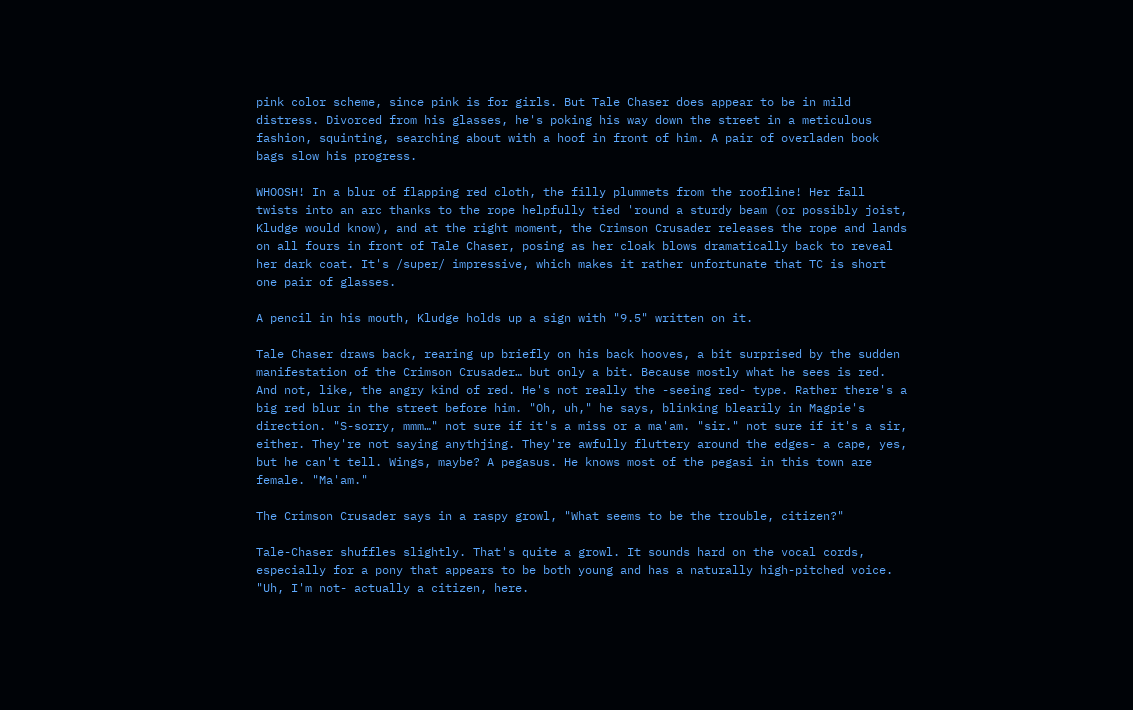pink color scheme, since pink is for girls. But Tale Chaser does appear to be in mild distress. Divorced from his glasses, he's poking his way down the street in a meticulous fashion, squinting, searching about with a hoof in front of him. A pair of overladen book bags slow his progress.

WHOOSH! In a blur of flapping red cloth, the filly plummets from the roofline! Her fall twists into an arc thanks to the rope helpfully tied 'round a sturdy beam (or possibly joist, Kludge would know), and at the right moment, the Crimson Crusader releases the rope and lands on all fours in front of Tale Chaser, posing as her cloak blows dramatically back to reveal her dark coat. It's /super/ impressive, which makes it rather unfortunate that TC is short one pair of glasses.

A pencil in his mouth, Kludge holds up a sign with "9.5" written on it.

Tale Chaser draws back, rearing up briefly on his back hooves, a bit surprised by the sudden manifestation of the Crimson Crusader… but only a bit. Because mostly what he sees is red. And not, like, the angry kind of red. He's not really the -seeing red- type. Rather there's a big red blur in the street before him. "Oh, uh," he says, blinking blearily in Magpie's direction. "S-sorry, mmm…" not sure if it's a miss or a ma'am. "sir." not sure if it's a sir, either. They're not saying anythjing. They're awfully fluttery around the edges- a cape, yes, but he can't tell. Wings, maybe? A pegasus. He knows most of the pegasi in this town are female. "Ma'am."

The Crimson Crusader says in a raspy growl, "What seems to be the trouble, citizen?"

Tale-Chaser shuffles slightly. That's quite a growl. It sounds hard on the vocal cords, especially for a pony that appears to be both young and has a naturally high-pitched voice. "Uh, I'm not- actually a citizen, here.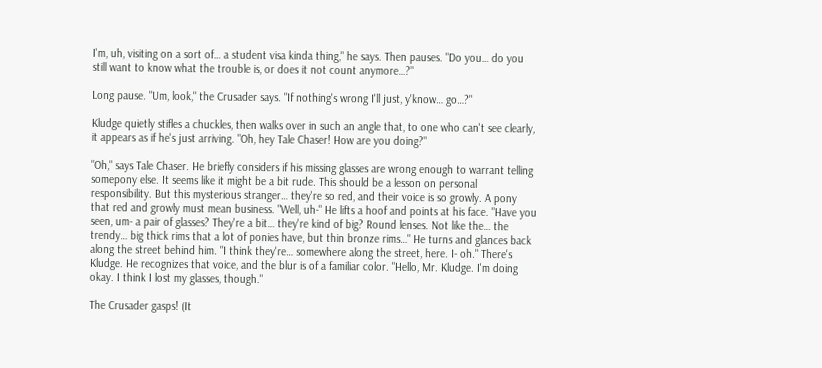I'm, uh, visiting on a sort of… a student visa kinda thing," he says. Then pauses. "Do you… do you still want to know what the trouble is, or does it not count anymore…?"

Long pause. "Um, look," the Crusader says. "If nothing's wrong I'll just, y'know… go…?"

Kludge quietly stifles a chuckles, then walks over in such an angle that, to one who can't see clearly, it appears as if he's just arriving. "Oh, hey Tale Chaser! How are you doing?"

"Oh," says Tale Chaser. He briefly considers if his missing glasses are wrong enough to warrant telling somepony else. It seems like it might be a bit rude. This should be a lesson on personal responsibility. But this mysterious stranger… they're so red, and their voice is so growly. A pony that red and growly must mean business. "Well, uh-" He lifts a hoof and points at his face. "Have you seen, um- a pair of glasses? They're a bit… they're kind of big? Round lenses. Not like the… the trendy… big thick rims that a lot of ponies have, but thin bronze rims…" He turns and glances back along the street behind him. "I think they're… somewhere along the street, here. I- oh." There's Kludge. He recognizes that voice, and the blur is of a familiar color. "Hello, Mr. Kludge. I'm doing okay. I think I lost my glasses, though."

The Crusader gasps! (It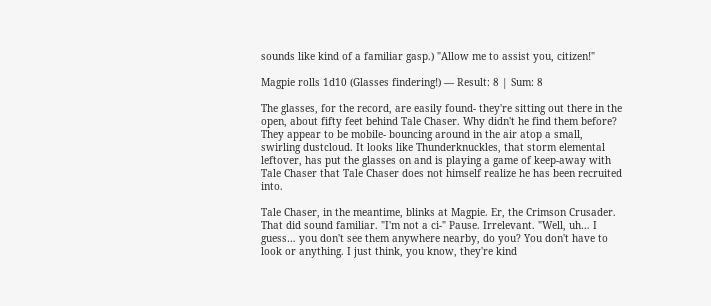sounds like kind of a familiar gasp.) "Allow me to assist you, citizen!"

Magpie rolls 1d10 (Glasses findering!) — Result: 8 | Sum: 8

The glasses, for the record, are easily found- they're sitting out there in the open, about fifty feet behind Tale Chaser. Why didn't he find them before? They appear to be mobile- bouncing around in the air atop a small, swirling dustcloud. It looks like Thunderknuckles, that storm elemental leftover, has put the glasses on and is playing a game of keep-away with Tale Chaser that Tale Chaser does not himself realize he has been recruited into.

Tale Chaser, in the meantime, blinks at Magpie. Er, the Crimson Crusader. That did sound familiar. "I'm not a ci-" Pause. Irrelevant. "Well, uh… I guess… you don't see them anywhere nearby, do you? You don't have to look or anything. I just think, you know, they're kind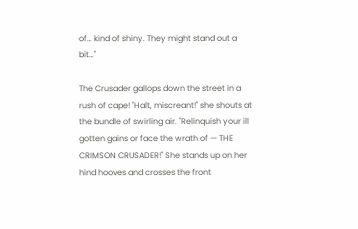of… kind of shiny. They might stand out a bit…"

The Crusader gallops down the street in a rush of cape! "Halt, miscreant!" she shouts at the bundle of swirling air. "Relinquish your ill gotten gains or face the wrath of — THE CRIMSON CRUSADER!" She stands up on her hind hooves and crosses the front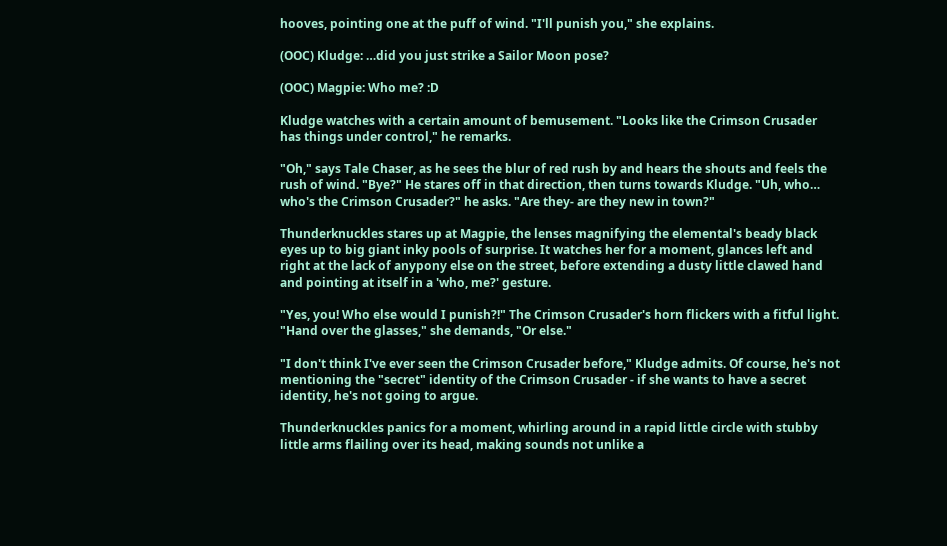hooves, pointing one at the puff of wind. "I'll punish you," she explains.

(OOC) Kludge: …did you just strike a Sailor Moon pose?

(OOC) Magpie: Who me? :D

Kludge watches with a certain amount of bemusement. "Looks like the Crimson Crusader has things under control," he remarks.

"Oh," says Tale Chaser, as he sees the blur of red rush by and hears the shouts and feels the rush of wind. "Bye?" He stares off in that direction, then turns towards Kludge. "Uh, who… who's the Crimson Crusader?" he asks. "Are they- are they new in town?"

Thunderknuckles stares up at Magpie, the lenses magnifying the elemental's beady black eyes up to big giant inky pools of surprise. It watches her for a moment, glances left and right at the lack of anypony else on the street, before extending a dusty little clawed hand and pointing at itself in a 'who, me?' gesture.

"Yes, you! Who else would I punish?!" The Crimson Crusader's horn flickers with a fitful light. "Hand over the glasses," she demands, "Or else."

"I don't think I've ever seen the Crimson Crusader before," Kludge admits. Of course, he's not mentioning the "secret" identity of the Crimson Crusader - if she wants to have a secret identity, he's not going to argue.

Thunderknuckles panics for a moment, whirling around in a rapid little circle with stubby little arms flailing over its head, making sounds not unlike a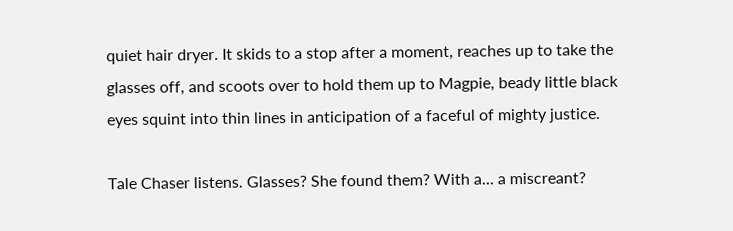quiet hair dryer. It skids to a stop after a moment, reaches up to take the glasses off, and scoots over to hold them up to Magpie, beady little black eyes squint into thin lines in anticipation of a faceful of mighty justice.

Tale Chaser listens. Glasses? She found them? With a… a miscreant?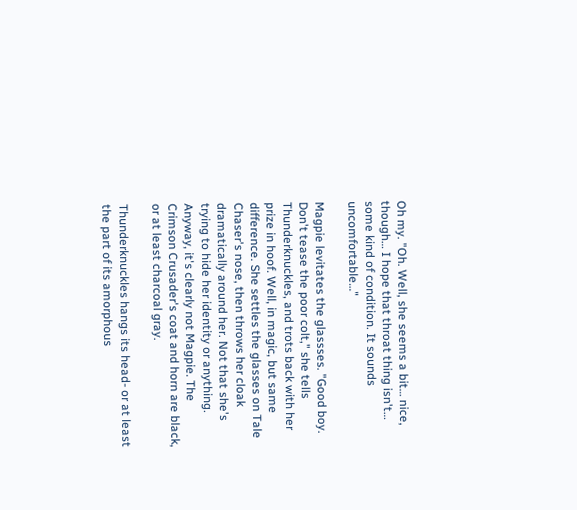Oh my. "Oh. Well, she seems a bit… nice, though… I hope that throat thing isn't… some kind of condition. It sounds uncomfortable…"

Magpie levitates the glassses. "Good boy. Don't tease the poor colt," she tells Thunderknuckles, and trots back with her prize in hoof. Well, in magic, but same difference. She settles the glasses on Tale Chaser's nose, then throws her cloak dramatically around her. Not that she's trying to hide her identity or anything. Anyway, it's clearly not Magpie. The Crimson Crusader's coat and horn are black, or at least charcoal gray.

Thunderknuckles hangs its head- or at least the part of its amorphous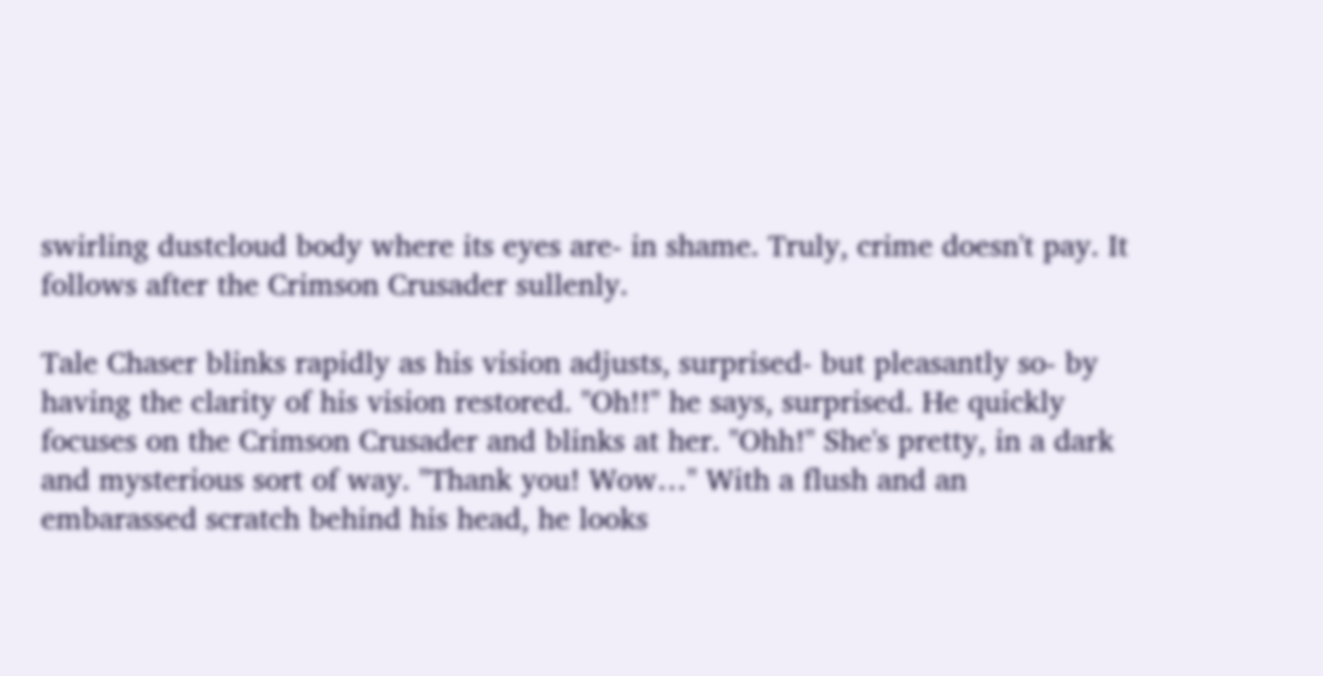swirling dustcloud body where its eyes are- in shame. Truly, crime doesn't pay. It follows after the Crimson Crusader sullenly.

Tale Chaser blinks rapidly as his vision adjusts, surprised- but pleasantly so- by having the clarity of his vision restored. "Oh!!" he says, surprised. He quickly focuses on the Crimson Crusader and blinks at her. "Ohh!" She's pretty, in a dark and mysterious sort of way. "Thank you! Wow…" With a flush and an embarassed scratch behind his head, he looks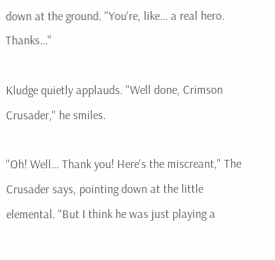down at the ground. "You're, like… a real hero. Thanks…"

Kludge quietly applauds. "Well done, Crimson Crusader," he smiles.

"Oh! Well… Thank you! Here's the miscreant," The Crusader says, pointing down at the little elemental. "But I think he was just playing a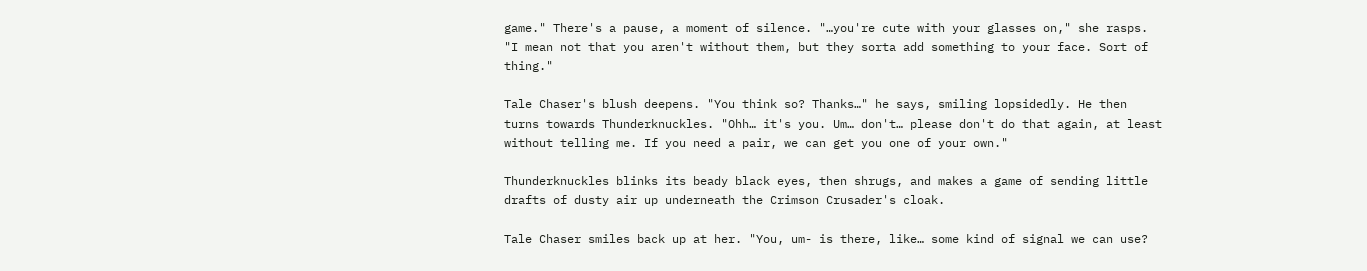game." There's a pause, a moment of silence. "…you're cute with your glasses on," she rasps. "I mean not that you aren't without them, but they sorta add something to your face. Sort of thing."

Tale Chaser's blush deepens. "You think so? Thanks…" he says, smiling lopsidedly. He then turns towards Thunderknuckles. "Ohh… it's you. Um… don't… please don't do that again, at least without telling me. If you need a pair, we can get you one of your own."

Thunderknuckles blinks its beady black eyes, then shrugs, and makes a game of sending little drafts of dusty air up underneath the Crimson Crusader's cloak.

Tale Chaser smiles back up at her. "You, um- is there, like… some kind of signal we can use?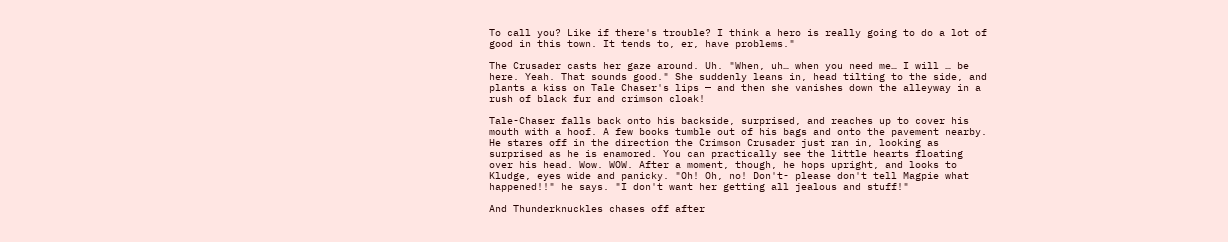To call you? Like if there's trouble? I think a hero is really going to do a lot of good in this town. It tends to, er, have problems."

The Crusader casts her gaze around. Uh. "When, uh… when you need me… I will … be here. Yeah. That sounds good." She suddenly leans in, head tilting to the side, and plants a kiss on Tale Chaser's lips — and then she vanishes down the alleyway in a rush of black fur and crimson cloak!

Tale-Chaser falls back onto his backside, surprised, and reaches up to cover his mouth with a hoof. A few books tumble out of his bags and onto the pavement nearby. He stares off in the direction the Crimson Crusader just ran in, looking as surprised as he is enamored. You can practically see the little hearts floating over his head. Wow. WOW. After a moment, though, he hops upright, and looks to Kludge, eyes wide and panicky. "Oh! Oh, no! Don't- please don't tell Magpie what happened!!" he says. "I don't want her getting all jealous and stuff!"

And Thunderknuckles chases off after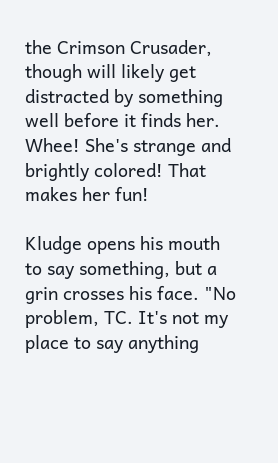the Crimson Crusader, though will likely get distracted by something well before it finds her. Whee! She's strange and brightly colored! That makes her fun!

Kludge opens his mouth to say something, but a grin crosses his face. "No problem, TC. It's not my place to say anything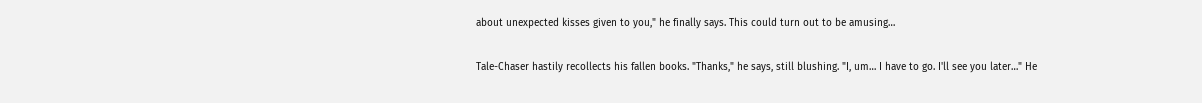about unexpected kisses given to you," he finally says. This could turn out to be amusing…

Tale-Chaser hastily recollects his fallen books. "Thanks," he says, still blushing. "I, um… I have to go. I'll see you later…" He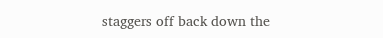staggers off back down the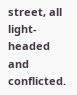street, all light-headed and conflicted.